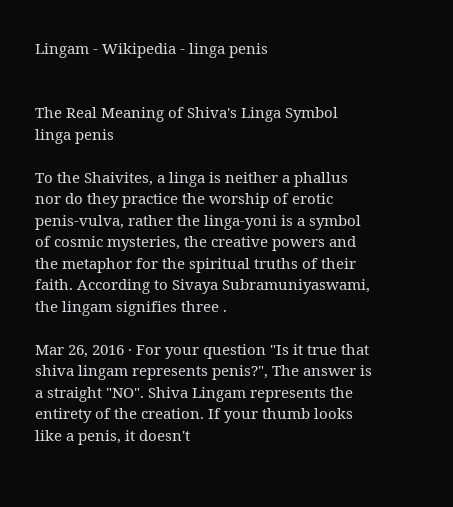Lingam - Wikipedia - linga penis


The Real Meaning of Shiva's Linga Symbol linga penis

To the Shaivites, a linga is neither a phallus nor do they practice the worship of erotic penis-vulva, rather the linga-yoni is a symbol of cosmic mysteries, the creative powers and the metaphor for the spiritual truths of their faith. According to Sivaya Subramuniyaswami, the lingam signifies three .

Mar 26, 2016 · For your question "Is it true that shiva lingam represents penis?", The answer is a straight "NO". Shiva Lingam represents the entirety of the creation. If your thumb looks like a penis, it doesn't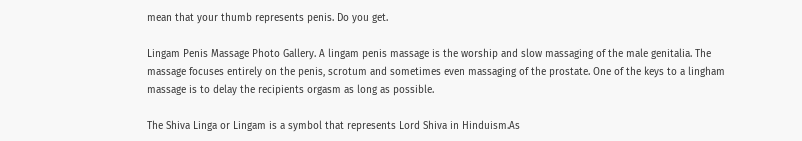mean that your thumb represents penis. Do you get.

Lingam Penis Massage Photo Gallery. A lingam penis massage is the worship and slow massaging of the male genitalia. The massage focuses entirely on the penis, scrotum and sometimes even massaging of the prostate. One of the keys to a lingham massage is to delay the recipients orgasm as long as possible.

The Shiva Linga or Lingam is a symbol that represents Lord Shiva in Hinduism.As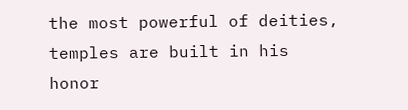the most powerful of deities, temples are built in his honor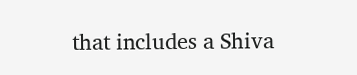that includes a Shiva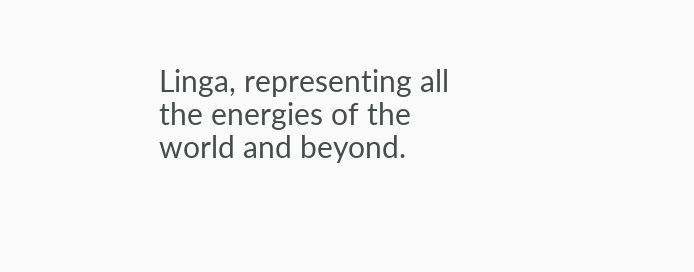Linga, representing all the energies of the world and beyond.